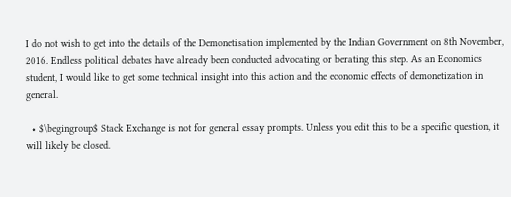I do not wish to get into the details of the Demonetisation implemented by the Indian Government on 8th November, 2016. Endless political debates have already been conducted advocating or berating this step. As an Economics student, I would like to get some technical insight into this action and the economic effects of demonetization in general.

  • $\begingroup$ Stack Exchange is not for general essay prompts. Unless you edit this to be a specific question, it will likely be closed.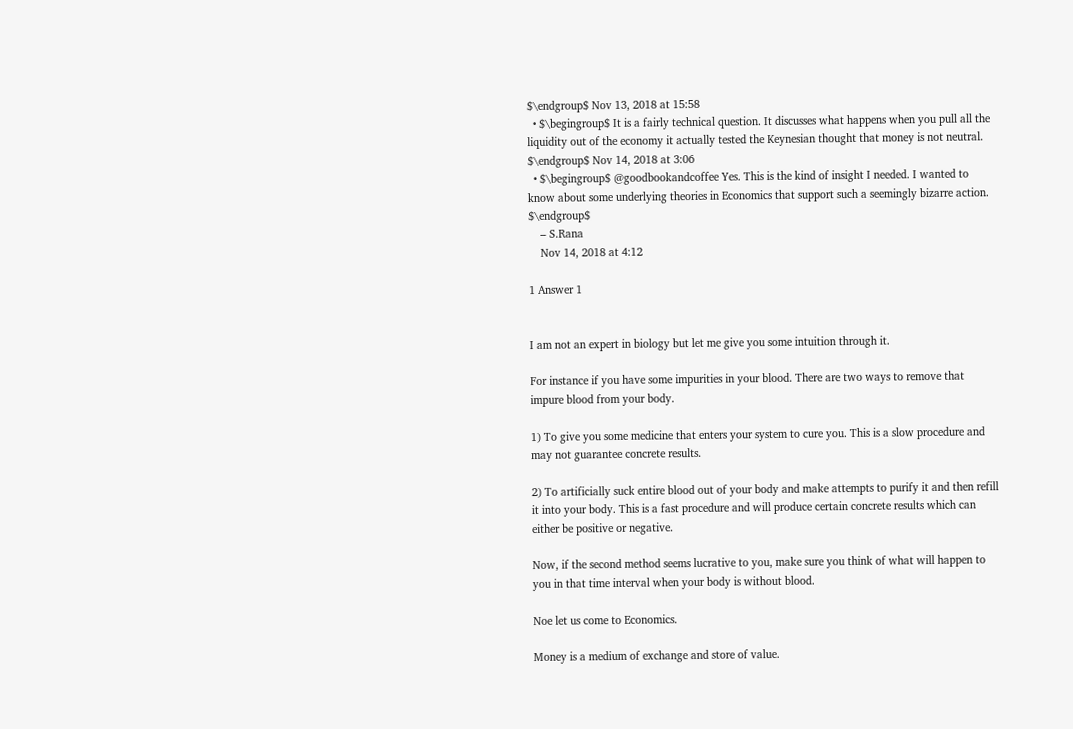$\endgroup$ Nov 13, 2018 at 15:58
  • $\begingroup$ It is a fairly technical question. It discusses what happens when you pull all the liquidity out of the economy it actually tested the Keynesian thought that money is not neutral. $\endgroup$ Nov 14, 2018 at 3:06
  • $\begingroup$ @goodbookandcoffee Yes. This is the kind of insight I needed. I wanted to know about some underlying theories in Economics that support such a seemingly bizarre action. $\endgroup$
    – S.Rana
    Nov 14, 2018 at 4:12

1 Answer 1


I am not an expert in biology but let me give you some intuition through it.

For instance if you have some impurities in your blood. There are two ways to remove that impure blood from your body.

1) To give you some medicine that enters your system to cure you. This is a slow procedure and may not guarantee concrete results.

2) To artificially suck entire blood out of your body and make attempts to purify it and then refill it into your body. This is a fast procedure and will produce certain concrete results which can either be positive or negative.

Now, if the second method seems lucrative to you, make sure you think of what will happen to you in that time interval when your body is without blood.

Noe let us come to Economics.

Money is a medium of exchange and store of value.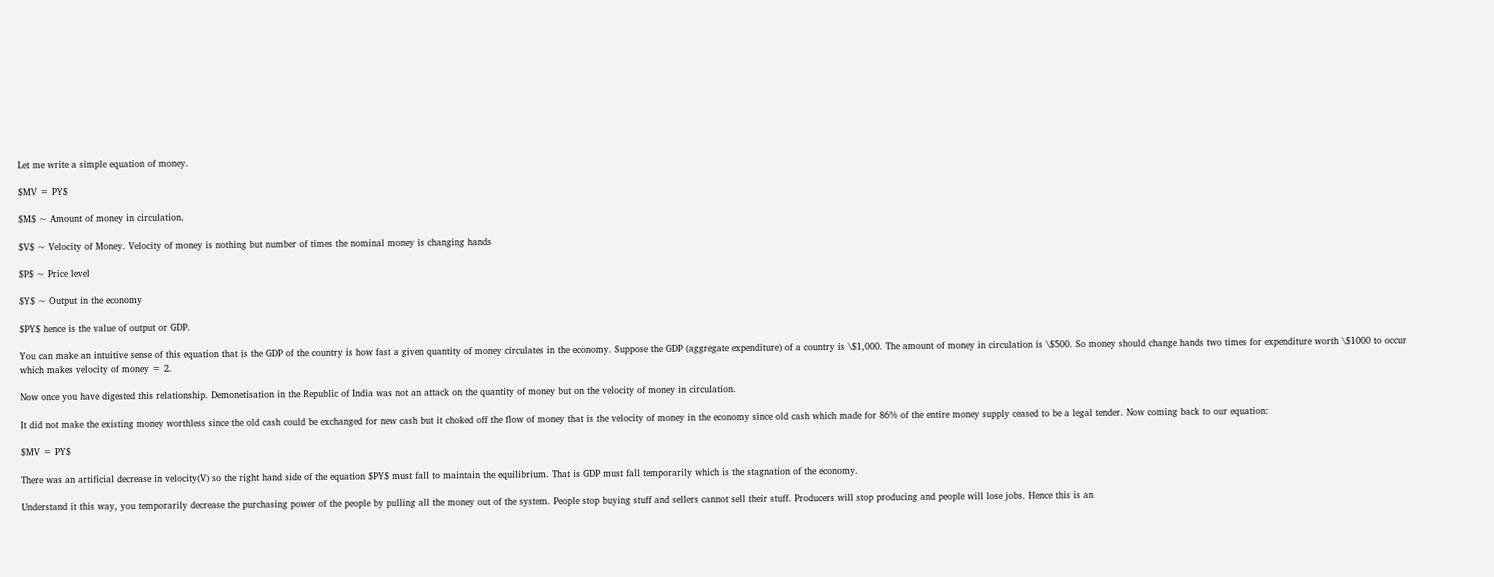Let me write a simple equation of money.

$MV = PY$

$M$ ~ Amount of money in circulation.

$V$ ~ Velocity of Money. Velocity of money is nothing but number of times the nominal money is changing hands

$P$ ~ Price level

$Y$ ~ Output in the economy

$PY$ hence is the value of output or GDP.

You can make an intuitive sense of this equation that is the GDP of the country is how fast a given quantity of money circulates in the economy. Suppose the GDP (aggregate expenditure) of a country is \$1,000. The amount of money in circulation is \$500. So money should change hands two times for expenditure worth \$1000 to occur which makes velocity of money = 2.

Now once you have digested this relationship. Demonetisation in the Republic of India was not an attack on the quantity of money but on the velocity of money in circulation.

It did not make the existing money worthless since the old cash could be exchanged for new cash but it choked off the flow of money that is the velocity of money in the economy since old cash which made for 86% of the entire money supply ceased to be a legal tender. Now coming back to our equation:

$MV = PY$

There was an artificial decrease in velocity(V) so the right hand side of the equation $PY$ must fall to maintain the equilibrium. That is GDP must fall temporarily which is the stagnation of the economy.

Understand it this way, you temporarily decrease the purchasing power of the people by pulling all the money out of the system. People stop buying stuff and sellers cannot sell their stuff. Producers will stop producing and people will lose jobs. Hence this is an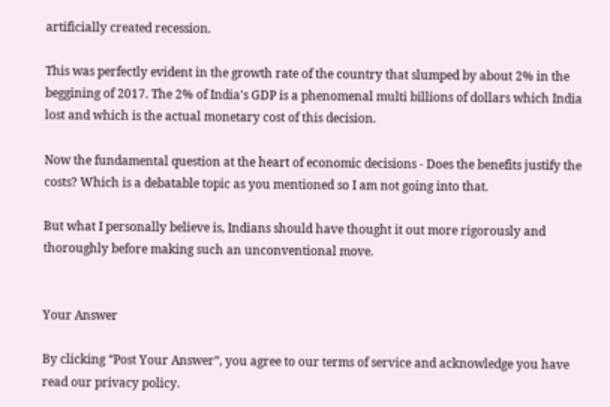artificially created recession.

This was perfectly evident in the growth rate of the country that slumped by about 2% in the beggining of 2017. The 2% of India's GDP is a phenomenal multi billions of dollars which India lost and which is the actual monetary cost of this decision.

Now the fundamental question at the heart of economic decisions - Does the benefits justify the costs? Which is a debatable topic as you mentioned so I am not going into that.

But what I personally believe is, Indians should have thought it out more rigorously and thoroughly before making such an unconventional move.


Your Answer

By clicking “Post Your Answer”, you agree to our terms of service and acknowledge you have read our privacy policy.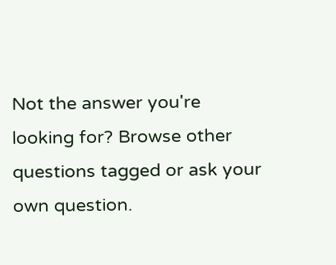Not the answer you're looking for? Browse other questions tagged or ask your own question.